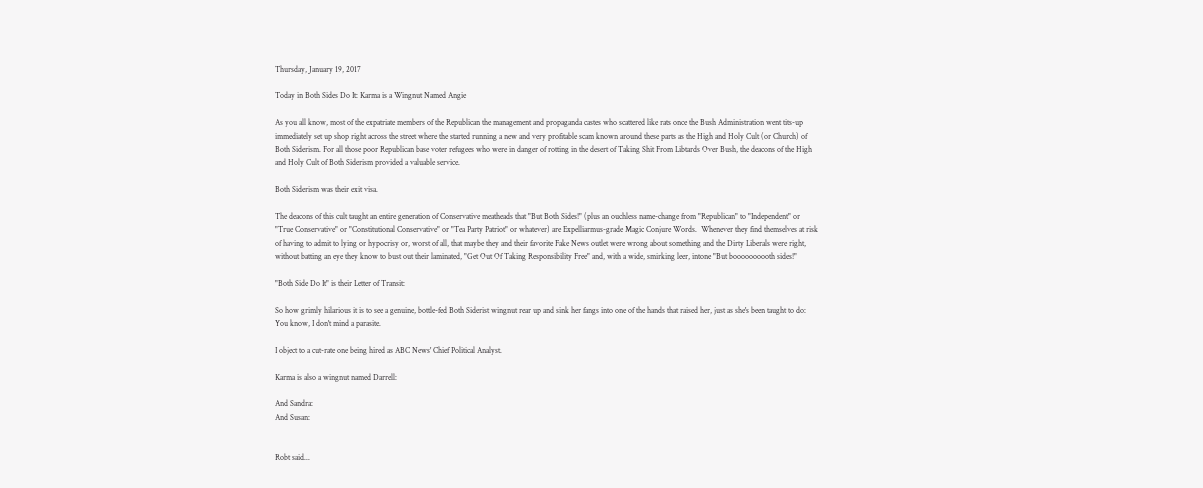Thursday, January 19, 2017

Today in Both Sides Do It: Karma is a Wingnut Named Angie

As you all know, most of the expatriate members of the Republican the management and propaganda castes who scattered like rats once the Bush Administration went tits-up immediately set up shop right across the street where the started running a new and very profitable scam known around these parts as the High and Holy Cult (or Church) of Both Siderism. For all those poor Republican base voter refugees who were in danger of rotting in the desert of Taking Shit From Libtards Over Bush, the deacons of the High and Holy Cult of Both Siderism provided a valuable service.

Both Siderism was their exit visa.

The deacons of this cult taught an entire generation of Conservative meatheads that "But Both Sides!" (plus an ouchless name-change from "Republican" to "Independent" or "True Conservative" or "Constitutional Conservative" or "Tea Party Patriot" or whatever) are Expelliarmus-grade Magic Conjure Words.  Whenever they find themselves at risk of having to admit to lying or hypocrisy or, worst of all, that maybe they and their favorite Fake News outlet were wrong about something and the Dirty Liberals were right, without batting an eye they know to bust out their laminated, "Get Out Of Taking Responsibility Free" and, with a wide, smirking leer, intone "But boooooooooth sides!"

"Both Side Do It" is their Letter of Transit:

So how grimly hilarious it is to see a genuine, bottle-fed Both Siderist wingnut rear up and sink her fangs into one of the hands that raised her, just as she's been taught to do:
You know, I don't mind a parasite.

I object to a cut-rate one being hired as ABC News' Chief Political Analyst.

Karma is also a wingnut named Darrell:

And Sandra:
And Susan:


Robt said...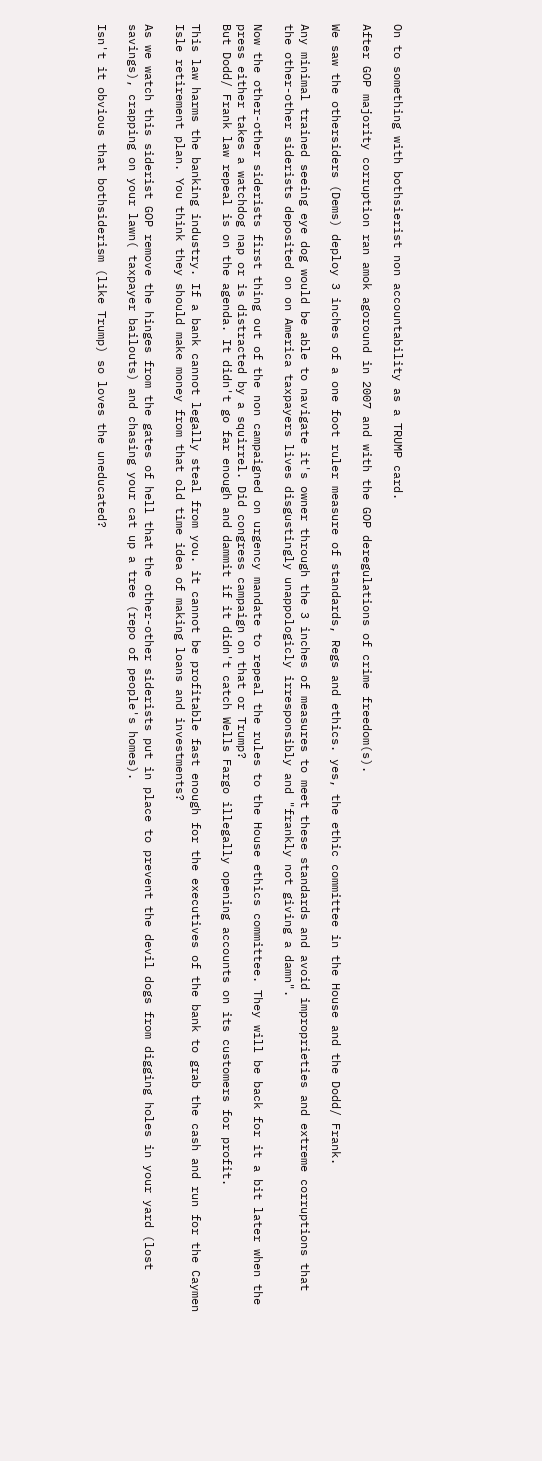On to something with bothsierist non accountability as a TRUMP card.

After GOP majority corruption ran amok agoround in 2007 and with the GOP deregulations of crime freedom(s).

We saw the othersiders (Dems) deploy 3 inches of a one foot ruler measure of standards, Regs and ethics. yes, the ethic committee in the House and the Dodd/ Frank.

Any minimal trained seeing eye dog would be able to navigate it's owner through the 3 inches of measures to meet these standards and avoid improprieties and extreme corruptions that the other-other siderists deposited on on America taxpayers lives disgustingly unappologicly irresponsibly and "frankly not giving a damn".

Now the other-other siderists first thing out of the non campaigned on urgency mandate to repeal the rules to the House ethics committee. They will be back for it a bit later when the press either takes a watchdog nap or is distracted by a squirrel. Did congress campaign on that or Trump?
But Dodd/ Frank law repeal is on the agenda. It didn't go far enough and dammit if it didn't catch Wells Fargo illegally opening accounts on its customers for profit.

This law harms the banking industry. If a bank cannot legally steal from you. it cannot be profitable fast enough for the executives of the bank to grab the cash and run for the Caymen Isle retirement plan. You think they should make money from that old time idea of making loans and investments?

As we watch this siderist GOP remove the hinges from the gates of hell that the other-other siderists put in place to prevent the devil dogs from digging holes in your yard (lost savings), crapping on your lawn( taxpayer bailouts) and chasing your cat up a tree (repo of people's homes).

Isn't it obvious that bothsiderism (like Trump) so loves the uneducated?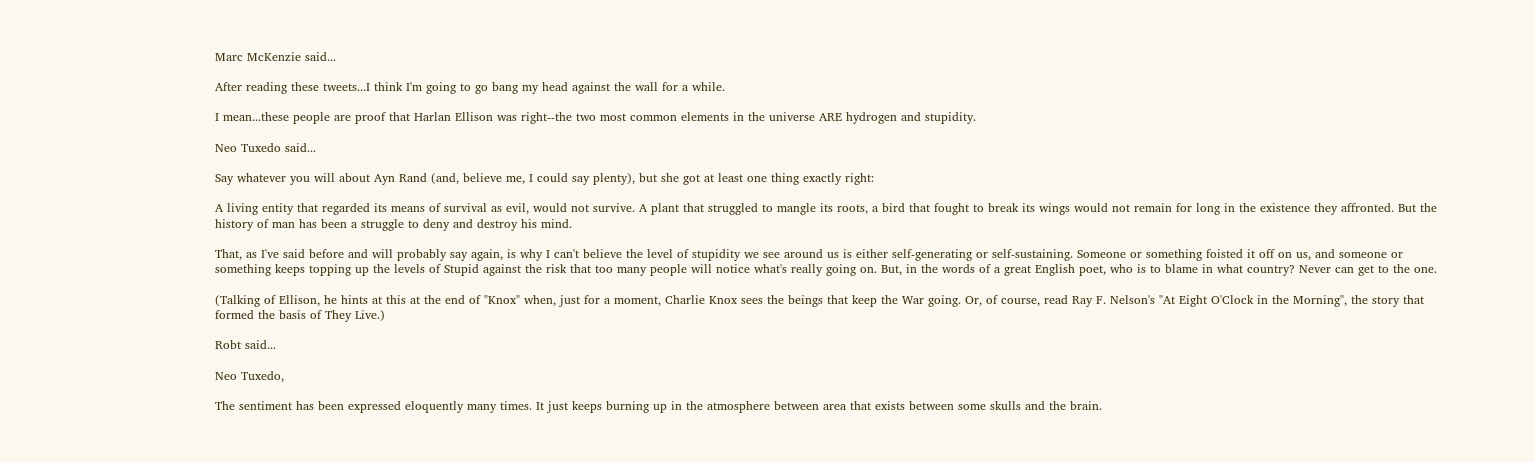Marc McKenzie said...

After reading these tweets...I think I'm going to go bang my head against the wall for a while.

I mean...these people are proof that Harlan Ellison was right--the two most common elements in the universe ARE hydrogen and stupidity.

Neo Tuxedo said...

Say whatever you will about Ayn Rand (and, believe me, I could say plenty), but she got at least one thing exactly right:

A living entity that regarded its means of survival as evil, would not survive. A plant that struggled to mangle its roots, a bird that fought to break its wings would not remain for long in the existence they affronted. But the history of man has been a struggle to deny and destroy his mind.

That, as I've said before and will probably say again, is why I can't believe the level of stupidity we see around us is either self-generating or self-sustaining. Someone or something foisted it off on us, and someone or something keeps topping up the levels of Stupid against the risk that too many people will notice what's really going on. But, in the words of a great English poet, who is to blame in what country? Never can get to the one.

(Talking of Ellison, he hints at this at the end of "Knox" when, just for a moment, Charlie Knox sees the beings that keep the War going. Or, of course, read Ray F. Nelson's "At Eight O'Clock in the Morning", the story that formed the basis of They Live.)

Robt said...

Neo Tuxedo,

The sentiment has been expressed eloquently many times. It just keeps burning up in the atmosphere between area that exists between some skulls and the brain.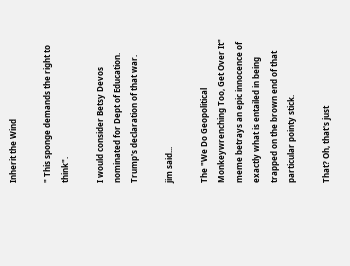Inherit the Wind

" This sponge demands the right to think".

I would consider Betsy Devos nominated for Dept of Education. Trump's declaration of that war.

jim said...

The "We Do Geopolitical Monkeywrenching Too, Get Over It" meme betrays an epic innocence of exactly what is entailed in being trapped on the brown end of that particular pointy stick.

That? Oh, that's just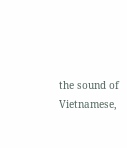the sound of Vietnamese,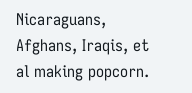Nicaraguans, Afghans, Iraqis, et al making popcorn.